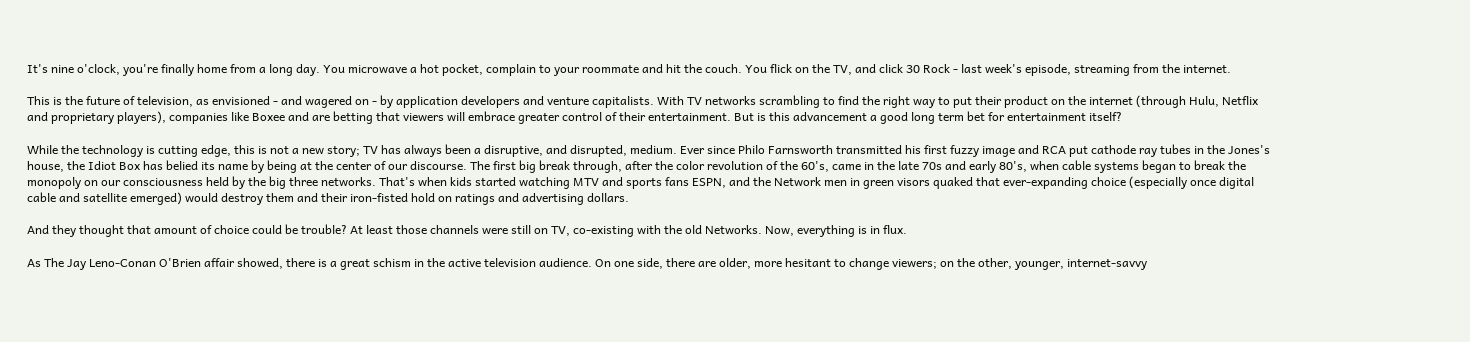It's nine o'clock, you're finally home from a long day. You microwave a hot pocket, complain to your roommate and hit the couch. You flick on the TV, and click 30 Rock - last week's episode, streaming from the internet.

This is the future of television, as envisioned - and wagered on - by application developers and venture capitalists. With TV networks scrambling to find the right way to put their product on the internet (through Hulu, Netflix and proprietary players), companies like Boxee and are betting that viewers will embrace greater control of their entertainment. But is this advancement a good long term bet for entertainment itself?

While the technology is cutting edge, this is not a new story; TV has always been a disruptive, and disrupted, medium. Ever since Philo Farnsworth transmitted his first fuzzy image and RCA put cathode ray tubes in the Jones's house, the Idiot Box has belied its name by being at the center of our discourse. The first big break through, after the color revolution of the 60's, came in the late 70s and early 80's, when cable systems began to break the monopoly on our consciousness held by the big three networks. That's when kids started watching MTV and sports fans ESPN, and the Network men in green visors quaked that ever-expanding choice (especially once digital cable and satellite emerged) would destroy them and their iron-fisted hold on ratings and advertising dollars.

And they thought that amount of choice could be trouble? At least those channels were still on TV, co-existing with the old Networks. Now, everything is in flux.

As The Jay Leno-Conan O'Brien affair showed, there is a great schism in the active television audience. On one side, there are older, more hesitant to change viewers; on the other, younger, internet-savvy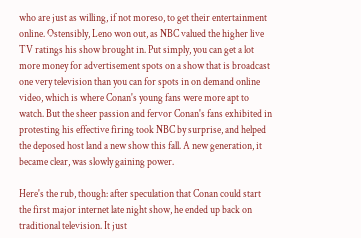who are just as willing, if not moreso, to get their entertainment online. Ostensibly, Leno won out, as NBC valued the higher live TV ratings his show brought in. Put simply, you can get a lot more money for advertisement spots on a show that is broadcast one very television than you can for spots in on demand online video, which is where Conan's young fans were more apt to watch. But the sheer passion and fervor Conan's fans exhibited in protesting his effective firing took NBC by surprise, and helped the deposed host land a new show this fall. A new generation, it became clear, was slowly gaining power.

Here's the rub, though: after speculation that Conan could start the first major internet late night show, he ended up back on traditional television. It just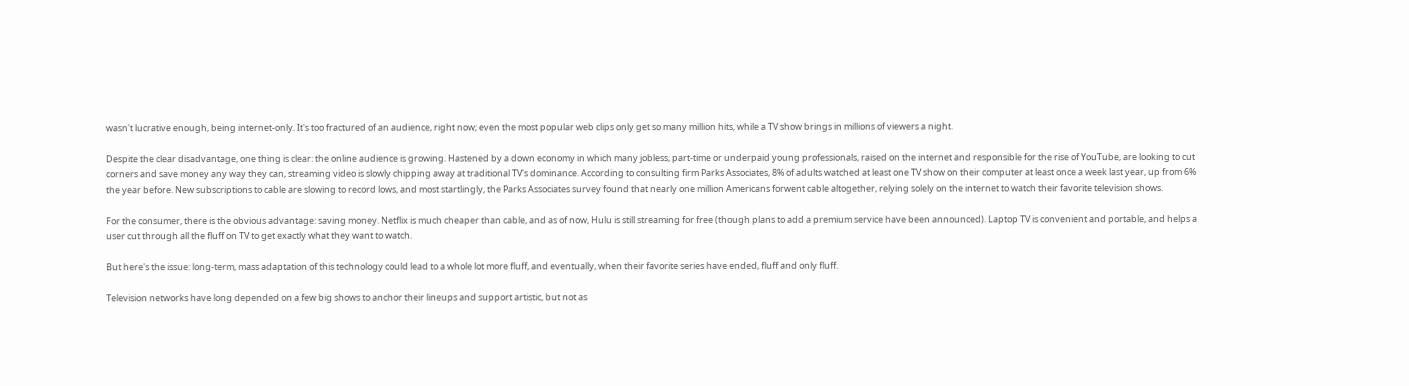wasn't lucrative enough, being internet-only. It's too fractured of an audience, right now; even the most popular web clips only get so many million hits, while a TV show brings in millions of viewers a night.

Despite the clear disadvantage, one thing is clear: the online audience is growing. Hastened by a down economy in which many jobless, part-time or underpaid young professionals, raised on the internet and responsible for the rise of YouTube, are looking to cut corners and save money any way they can, streaming video is slowly chipping away at traditional TV's dominance. According to consulting firm Parks Associates, 8% of adults watched at least one TV show on their computer at least once a week last year, up from 6% the year before. New subscriptions to cable are slowing to record lows, and most startlingly, the Parks Associates survey found that nearly one million Americans forwent cable altogether, relying solely on the internet to watch their favorite television shows.

For the consumer, there is the obvious advantage: saving money. Netflix is much cheaper than cable, and as of now, Hulu is still streaming for free (though plans to add a premium service have been announced). Laptop TV is convenient and portable, and helps a user cut through all the fluff on TV to get exactly what they want to watch.

But here's the issue: long-term, mass adaptation of this technology could lead to a whole lot more fluff, and eventually, when their favorite series have ended, fluff and only fluff.

Television networks have long depended on a few big shows to anchor their lineups and support artistic, but not as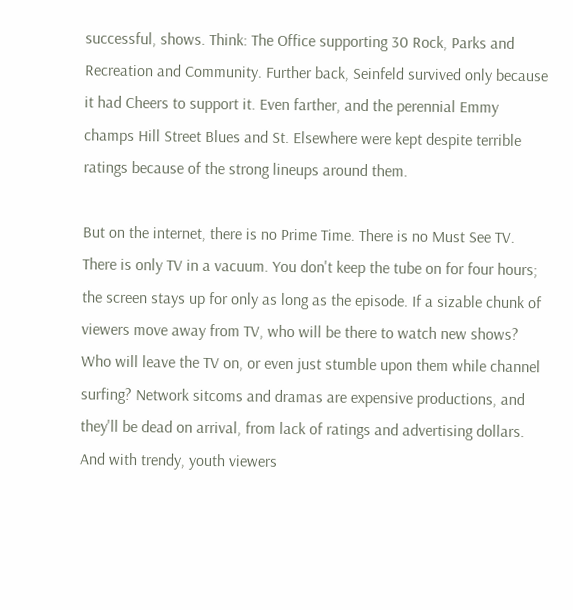successful, shows. Think: The Office supporting 30 Rock, Parks and Recreation and Community. Further back, Seinfeld survived only because it had Cheers to support it. Even farther, and the perennial Emmy champs Hill Street Blues and St. Elsewhere were kept despite terrible ratings because of the strong lineups around them.

But on the internet, there is no Prime Time. There is no Must See TV. There is only TV in a vacuum. You don't keep the tube on for four hours; the screen stays up for only as long as the episode. If a sizable chunk of viewers move away from TV, who will be there to watch new shows? Who will leave the TV on, or even just stumble upon them while channel surfing? Network sitcoms and dramas are expensive productions, and they'll be dead on arrival, from lack of ratings and advertising dollars. And with trendy, youth viewers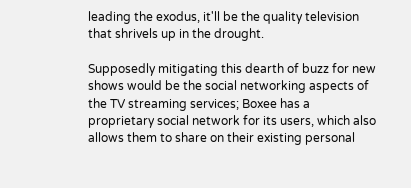leading the exodus, it'll be the quality television that shrivels up in the drought.

Supposedly mitigating this dearth of buzz for new shows would be the social networking aspects of the TV streaming services; Boxee has a proprietary social network for its users, which also allows them to share on their existing personal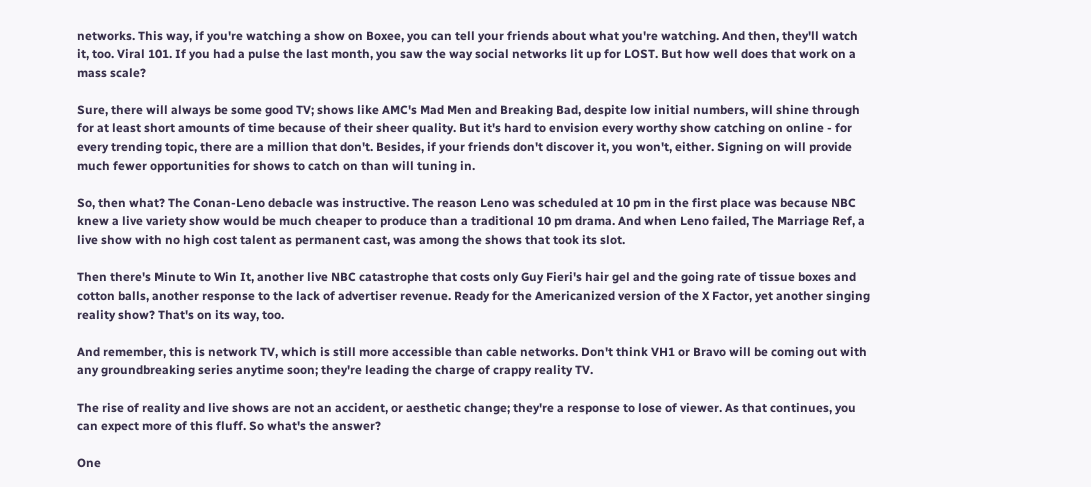networks. This way, if you're watching a show on Boxee, you can tell your friends about what you're watching. And then, they'll watch it, too. Viral 101. If you had a pulse the last month, you saw the way social networks lit up for LOST. But how well does that work on a mass scale?

Sure, there will always be some good TV; shows like AMC's Mad Men and Breaking Bad, despite low initial numbers, will shine through for at least short amounts of time because of their sheer quality. But it's hard to envision every worthy show catching on online - for every trending topic, there are a million that don't. Besides, if your friends don't discover it, you won't, either. Signing on will provide much fewer opportunities for shows to catch on than will tuning in.

So, then what? The Conan-Leno debacle was instructive. The reason Leno was scheduled at 10 pm in the first place was because NBC knew a live variety show would be much cheaper to produce than a traditional 10 pm drama. And when Leno failed, The Marriage Ref, a live show with no high cost talent as permanent cast, was among the shows that took its slot.

Then there's Minute to Win It, another live NBC catastrophe that costs only Guy Fieri's hair gel and the going rate of tissue boxes and cotton balls, another response to the lack of advertiser revenue. Ready for the Americanized version of the X Factor, yet another singing reality show? That's on its way, too.

And remember, this is network TV, which is still more accessible than cable networks. Don't think VH1 or Bravo will be coming out with any groundbreaking series anytime soon; they're leading the charge of crappy reality TV.

The rise of reality and live shows are not an accident, or aesthetic change; they're a response to lose of viewer. As that continues, you can expect more of this fluff. So what's the answer?

One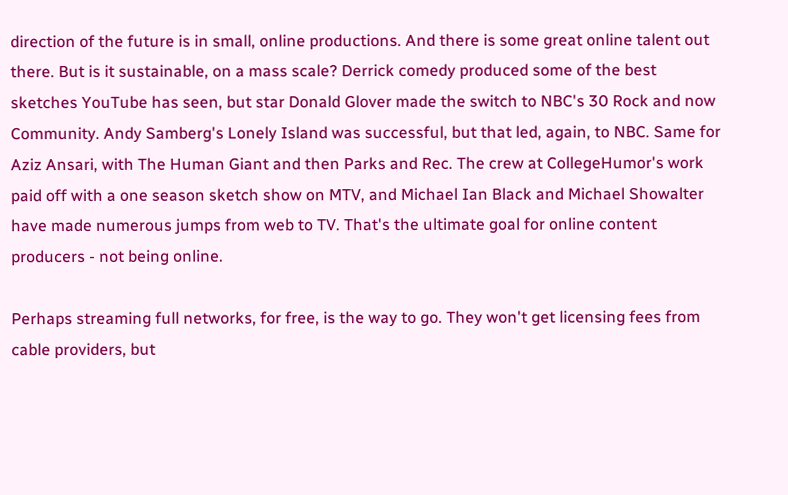direction of the future is in small, online productions. And there is some great online talent out there. But is it sustainable, on a mass scale? Derrick comedy produced some of the best sketches YouTube has seen, but star Donald Glover made the switch to NBC's 30 Rock and now Community. Andy Samberg's Lonely Island was successful, but that led, again, to NBC. Same for Aziz Ansari, with The Human Giant and then Parks and Rec. The crew at CollegeHumor's work paid off with a one season sketch show on MTV, and Michael Ian Black and Michael Showalter have made numerous jumps from web to TV. That's the ultimate goal for online content producers - not being online.

Perhaps streaming full networks, for free, is the way to go. They won't get licensing fees from cable providers, but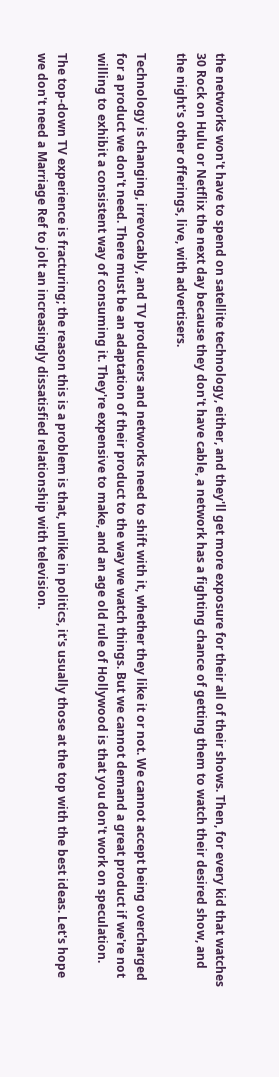the networks won't have to spend on satellite technology, either, and they'll get more exposure for their all of their shows. Then, for every kid that watches 30 Rock on Hulu or Netflix the next day because they don't have cable, a network has a fighting chance of getting them to watch their desired show, and the night's other offerings, live, with advertisers.

Technology is changing, irrevocably, and TV producers and networks need to shift with it, whether they like it or not. We cannot accept being overcharged for a product we don't need. There must be an adaptation of their product to the way we watch things. But we cannot demand a great product if we're not willing to exhibit a consistent way of consuming it. They're expensive to make, and an age old rule of Hollywood is that you don't work on speculation.

The top-down TV experience is fracturing; the reason this is a problem is that, unlike in politics, it's usually those at the top with the best ideas. Let's hope we don't need a Marriage Ref to jolt an increasingly dissatisfied relationship with television.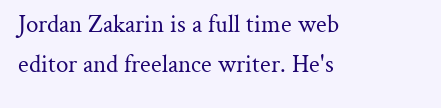Jordan Zakarin is a full time web editor and freelance writer. He's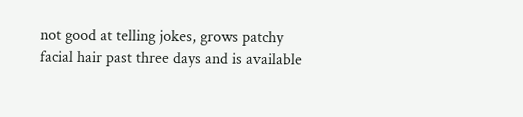not good at telling jokes, grows patchy facial hair past three days and is available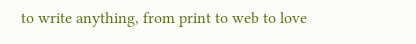to write anything, from print to web to love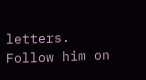letters. Follow him on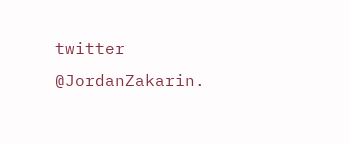twitter @JordanZakarin.